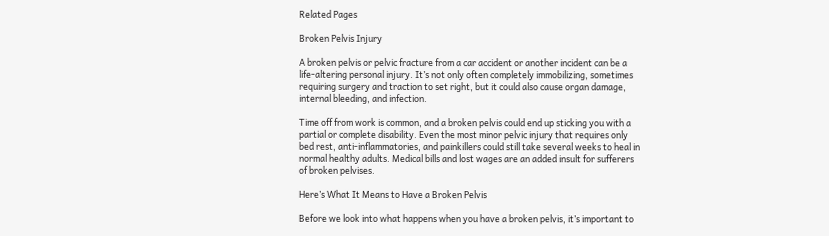Related Pages

Broken Pelvis Injury

A broken pelvis or pelvic fracture from a car accident or another incident can be a life-altering personal injury. It’s not only often completely immobilizing, sometimes requiring surgery and traction to set right, but it could also cause organ damage, internal bleeding, and infection.

Time off from work is common, and a broken pelvis could end up sticking you with a partial or complete disability. Even the most minor pelvic injury that requires only bed rest, anti-inflammatories, and painkillers could still take several weeks to heal in normal healthy adults. Medical bills and lost wages are an added insult for sufferers of broken pelvises.

Here’s What It Means to Have a Broken Pelvis

Before we look into what happens when you have a broken pelvis, it’s important to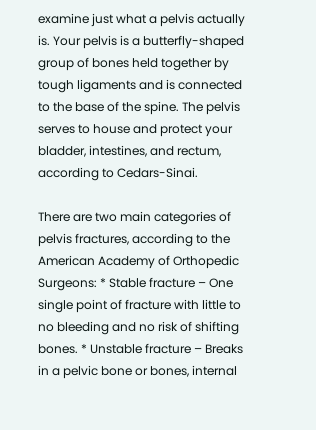examine just what a pelvis actually is. Your pelvis is a butterfly-shaped group of bones held together by tough ligaments and is connected to the base of the spine. The pelvis serves to house and protect your bladder, intestines, and rectum, according to Cedars-Sinai.

There are two main categories of pelvis fractures, according to the American Academy of Orthopedic Surgeons: * Stable fracture – One single point of fracture with little to no bleeding and no risk of shifting bones. * Unstable fracture – Breaks in a pelvic bone or bones, internal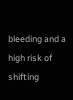bleeding and a high risk of shifting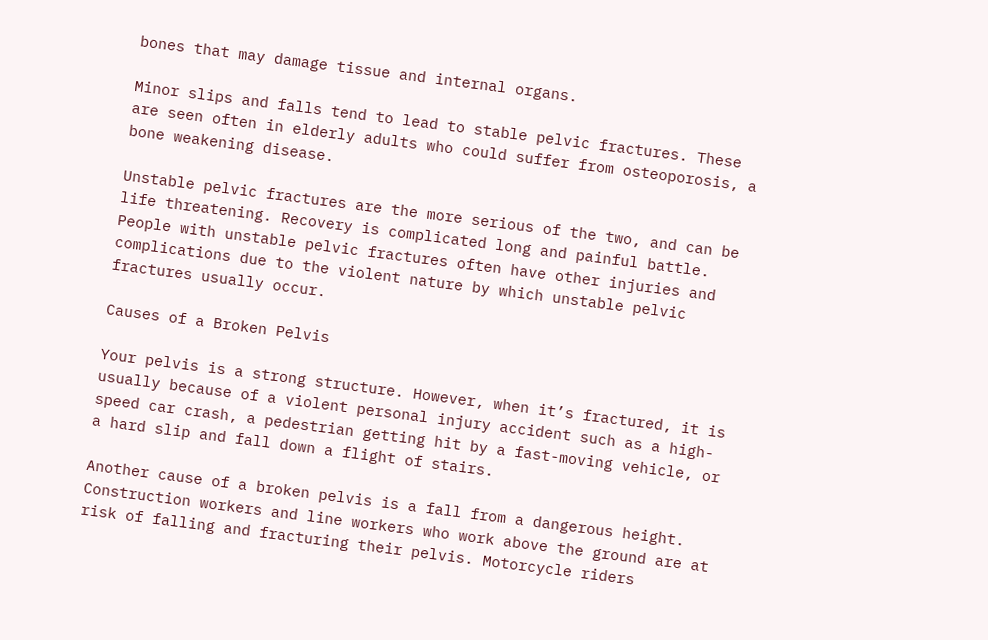bones that may damage tissue and internal organs.

Minor slips and falls tend to lead to stable pelvic fractures. These are seen often in elderly adults who could suffer from osteoporosis, a bone weakening disease.

Unstable pelvic fractures are the more serious of the two, and can be life threatening. Recovery is complicated long and painful battle. People with unstable pelvic fractures often have other injuries and complications due to the violent nature by which unstable pelvic fractures usually occur.

Causes of a Broken Pelvis

Your pelvis is a strong structure. However, when it’s fractured, it is usually because of a violent personal injury accident such as a high-speed car crash, a pedestrian getting hit by a fast-moving vehicle, or a hard slip and fall down a flight of stairs.

Another cause of a broken pelvis is a fall from a dangerous height. Construction workers and line workers who work above the ground are at risk of falling and fracturing their pelvis. Motorcycle riders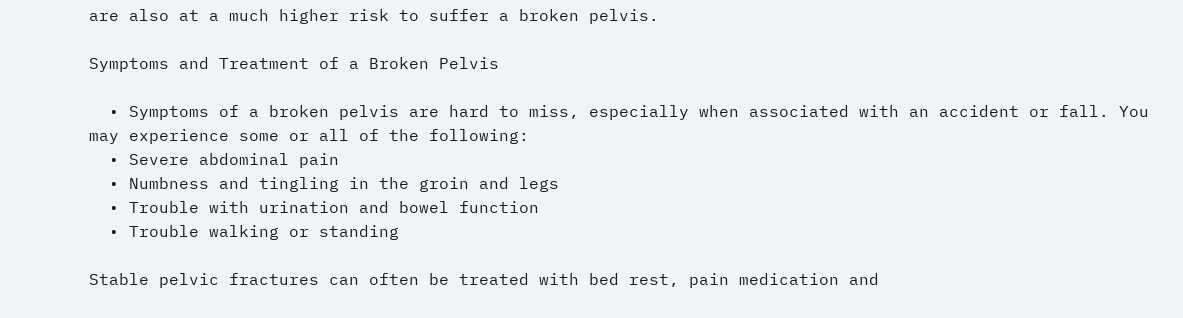are also at a much higher risk to suffer a broken pelvis.

Symptoms and Treatment of a Broken Pelvis

  • Symptoms of a broken pelvis are hard to miss, especially when associated with an accident or fall. You may experience some or all of the following:
  • Severe abdominal pain
  • Numbness and tingling in the groin and legs
  • Trouble with urination and bowel function
  • Trouble walking or standing

Stable pelvic fractures can often be treated with bed rest, pain medication and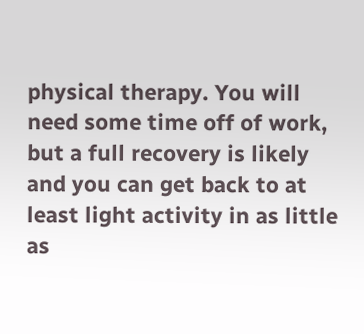physical therapy. You will need some time off of work, but a full recovery is likely and you can get back to at least light activity in as little as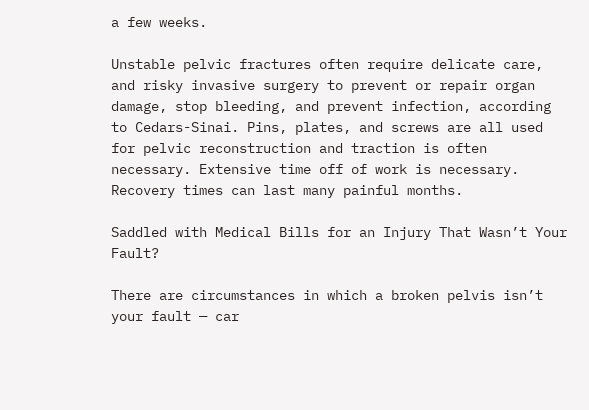a few weeks.

Unstable pelvic fractures often require delicate care, and risky invasive surgery to prevent or repair organ damage, stop bleeding, and prevent infection, according to Cedars-Sinai. Pins, plates, and screws are all used for pelvic reconstruction and traction is often necessary. Extensive time off of work is necessary. Recovery times can last many painful months.

Saddled with Medical Bills for an Injury That Wasn’t Your Fault?

There are circumstances in which a broken pelvis isn’t your fault — car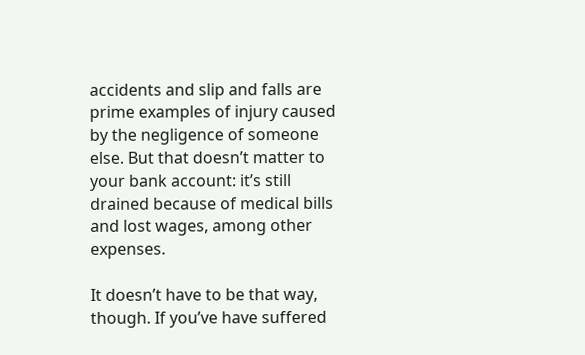accidents and slip and falls are prime examples of injury caused by the negligence of someone else. But that doesn’t matter to your bank account: it’s still drained because of medical bills and lost wages, among other expenses.

It doesn’t have to be that way, though. If you’ve have suffered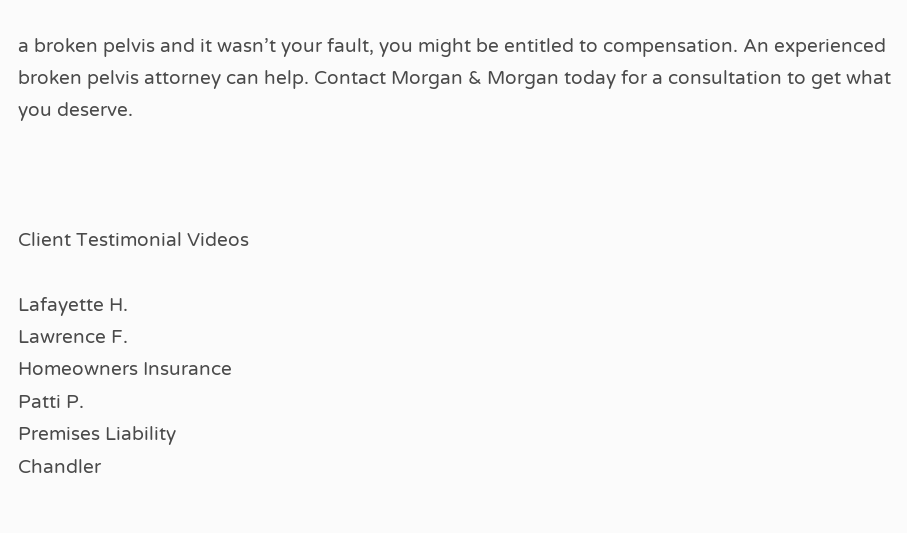a broken pelvis and it wasn’t your fault, you might be entitled to compensation. An experienced broken pelvis attorney can help. Contact Morgan & Morgan today for a consultation to get what you deserve.



Client Testimonial Videos

Lafayette H.
Lawrence F.
Homeowners Insurance
Patti P.
Premises Liability
Chandler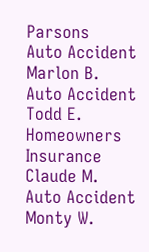Parsons
Auto Accident
Marlon B.
Auto Accident
Todd E.
Homeowners Insurance
Claude M.
Auto Accident
Monty W.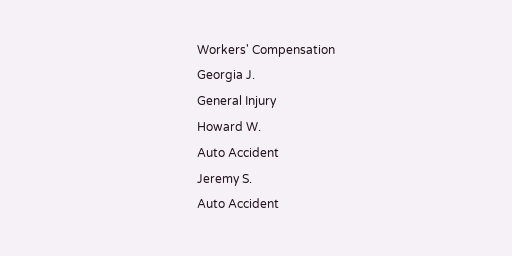Workers' Compensation
Georgia J.
General Injury
Howard W.
Auto Accident
Jeremy S.
Auto Accident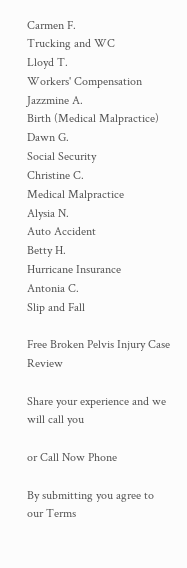Carmen F.
Trucking and WC
Lloyd T.
Workers' Compensation
Jazzmine A.
Birth (Medical Malpractice)
Dawn G.
Social Security
Christine C.
Medical Malpractice
Alysia N.
Auto Accident
Betty H.
Hurricane Insurance
Antonia C.
Slip and Fall

Free Broken Pelvis Injury Case Review

Share your experience and we will call you

or Call Now Phone

By submitting you agree to our Terms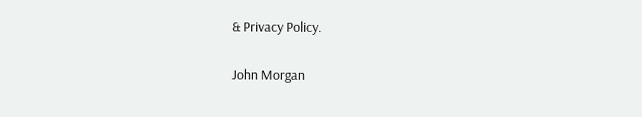& Privacy Policy.

John Morgan